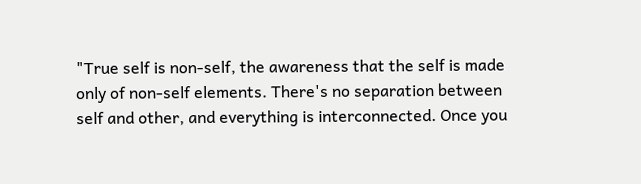"True self is non-self, the awareness that the self is made only of non-self elements. There's no separation between self and other, and everything is interconnected. Once you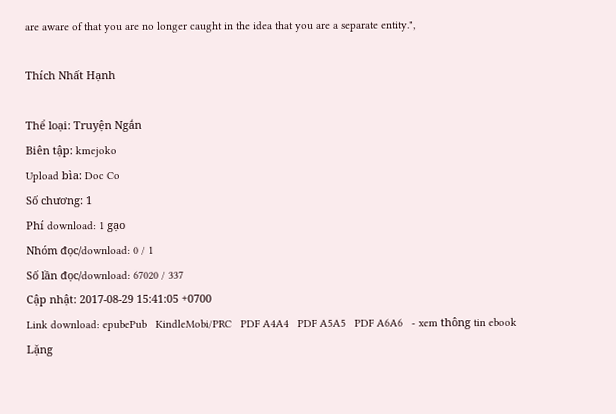are aware of that you are no longer caught in the idea that you are a separate entity.",

Thích Nhất Hạnh

Thể loại: Truyện Ngắn
Biên tập: kmejoko
Upload bìa: Doc Co
Số chương: 1
Phí download: 1 gạo
Nhóm đọc/download: 0 / 1
Số lần đọc/download: 67020 / 337
Cập nhật: 2017-08-29 15:41:05 +0700
Link download: epubePub   KindleMobi/PRC   PDF A4A4   PDF A5A5   PDF A6A6   - xem thông tin ebook
Lặng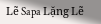Lẽ Sapa Lặng Lẽ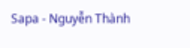Sapa - Nguyễn Thành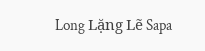Long Lặng Lẽ Sapa